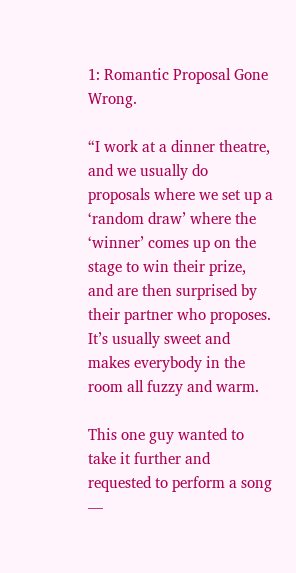1: Romantic Proposal Gone Wrong.

“I work at a dinner theatre, and we usually do proposals where we set up a ‘random draw’ where the ‘winner’ comes up on the stage to win their prize, and are then surprised by their partner who proposes. It’s usually sweet and makes everybody in the room all fuzzy and warm.

This one guy wanted to take it further and requested to perform a song —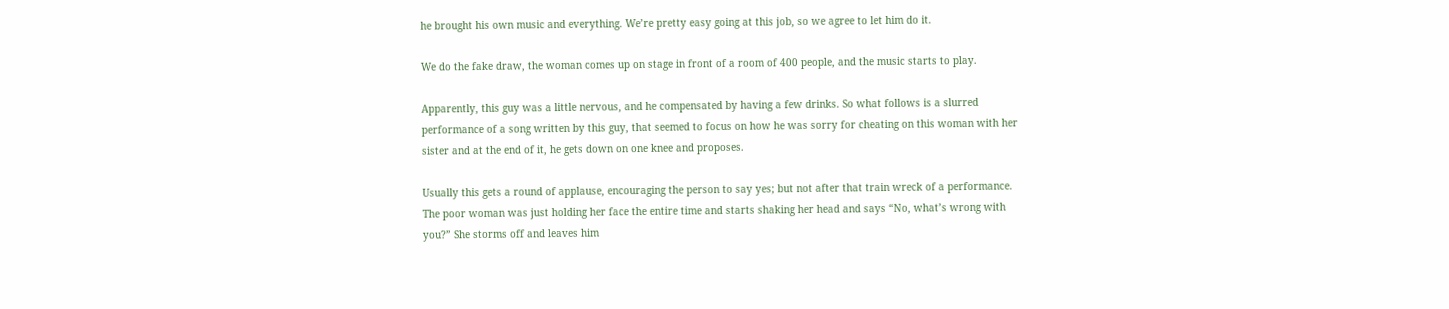he brought his own music and everything. We’re pretty easy going at this job, so we agree to let him do it.

We do the fake draw, the woman comes up on stage in front of a room of 400 people, and the music starts to play.

Apparently, this guy was a little nervous, and he compensated by having a few drinks. So what follows is a slurred performance of a song written by this guy, that seemed to focus on how he was sorry for cheating on this woman with her sister and at the end of it, he gets down on one knee and proposes.

Usually this gets a round of applause, encouraging the person to say yes; but not after that train wreck of a performance. The poor woman was just holding her face the entire time and starts shaking her head and says “No, what’s wrong with you?” She storms off and leaves him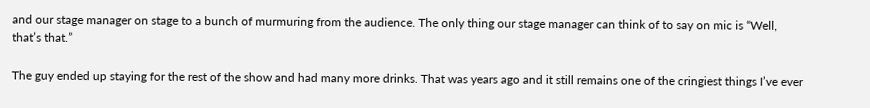and our stage manager on stage to a bunch of murmuring from the audience. The only thing our stage manager can think of to say on mic is “Well, that’s that.”

The guy ended up staying for the rest of the show and had many more drinks. That was years ago and it still remains one of the cringiest things I’ve ever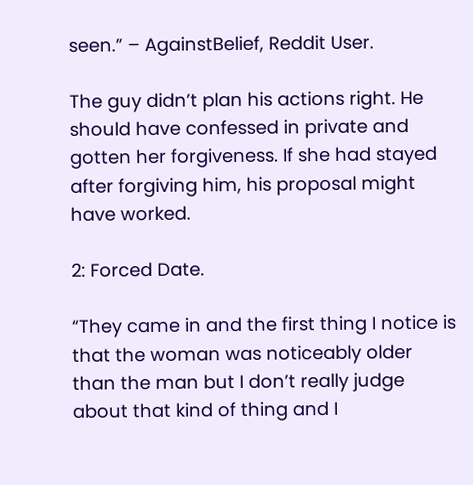seen.” – AgainstBelief, Reddit User.

The guy didn’t plan his actions right. He should have confessed in private and gotten her forgiveness. If she had stayed after forgiving him, his proposal might have worked.

2: Forced Date.

“They came in and the first thing I notice is that the woman was noticeably older than the man but I don’t really judge about that kind of thing and I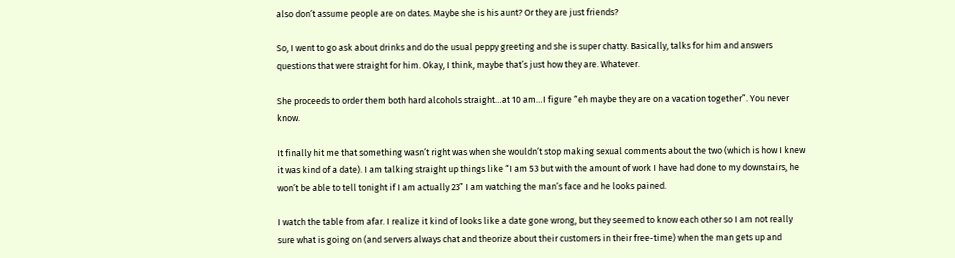also don’t assume people are on dates. Maybe she is his aunt? Or they are just friends?

So, I went to go ask about drinks and do the usual peppy greeting and she is super chatty. Basically, talks for him and answers questions that were straight for him. Okay, I think, maybe that’s just how they are. Whatever.

She proceeds to order them both hard alcohols straight…at 10 am…I figure “eh maybe they are on a vacation together”. You never know.

It finally hit me that something wasn’t right was when she wouldn’t stop making sexual comments about the two (which is how I knew it was kind of a date). I am talking straight up things like “I am 53 but with the amount of work I have had done to my downstairs, he won’t be able to tell tonight if I am actually 23” I am watching the man’s face and he looks pained.

I watch the table from afar. I realize it kind of looks like a date gone wrong, but they seemed to know each other so I am not really sure what is going on (and servers always chat and theorize about their customers in their free-time) when the man gets up and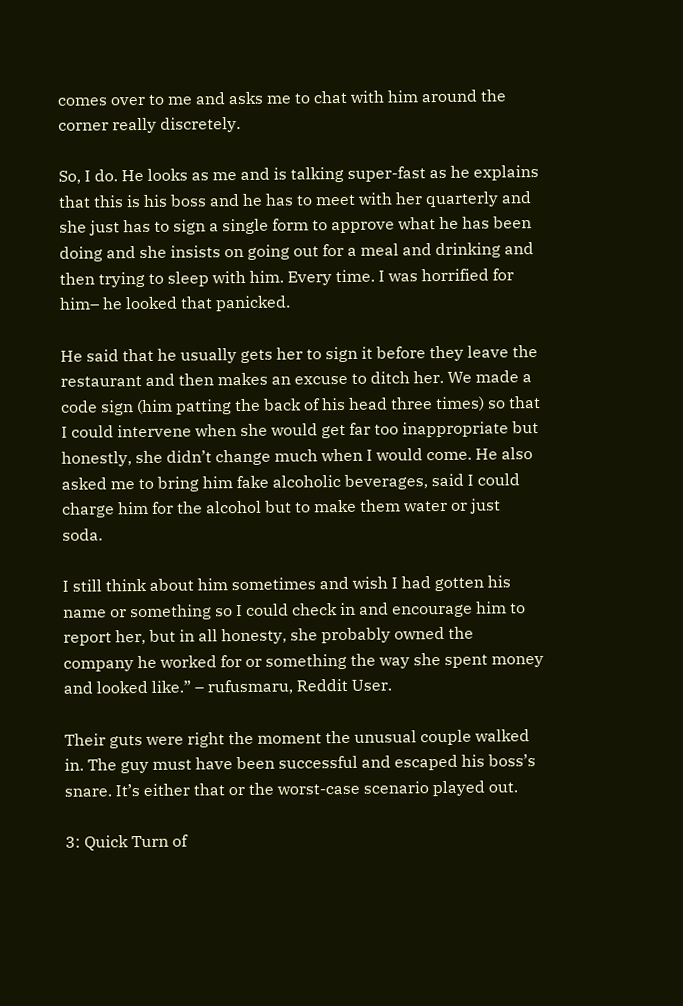comes over to me and asks me to chat with him around the corner really discretely.

So, I do. He looks as me and is talking super-fast as he explains that this is his boss and he has to meet with her quarterly and she just has to sign a single form to approve what he has been doing and she insists on going out for a meal and drinking and then trying to sleep with him. Every time. I was horrified for him– he looked that panicked.

He said that he usually gets her to sign it before they leave the restaurant and then makes an excuse to ditch her. We made a code sign (him patting the back of his head three times) so that I could intervene when she would get far too inappropriate but honestly, she didn’t change much when I would come. He also asked me to bring him fake alcoholic beverages, said I could charge him for the alcohol but to make them water or just soda.

I still think about him sometimes and wish I had gotten his name or something so I could check in and encourage him to report her, but in all honesty, she probably owned the company he worked for or something the way she spent money and looked like.” – rufusmaru, Reddit User.

Their guts were right the moment the unusual couple walked in. The guy must have been successful and escaped his boss’s snare. It’s either that or the worst-case scenario played out.

3: Quick Turn of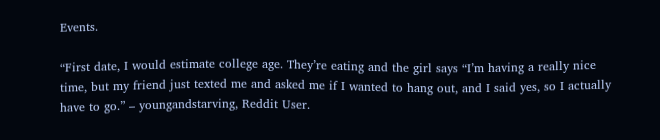Events.

“First date, I would estimate college age. They’re eating and the girl says “I’m having a really nice time, but my friend just texted me and asked me if I wanted to hang out, and I said yes, so I actually have to go.” – youngandstarving, Reddit User.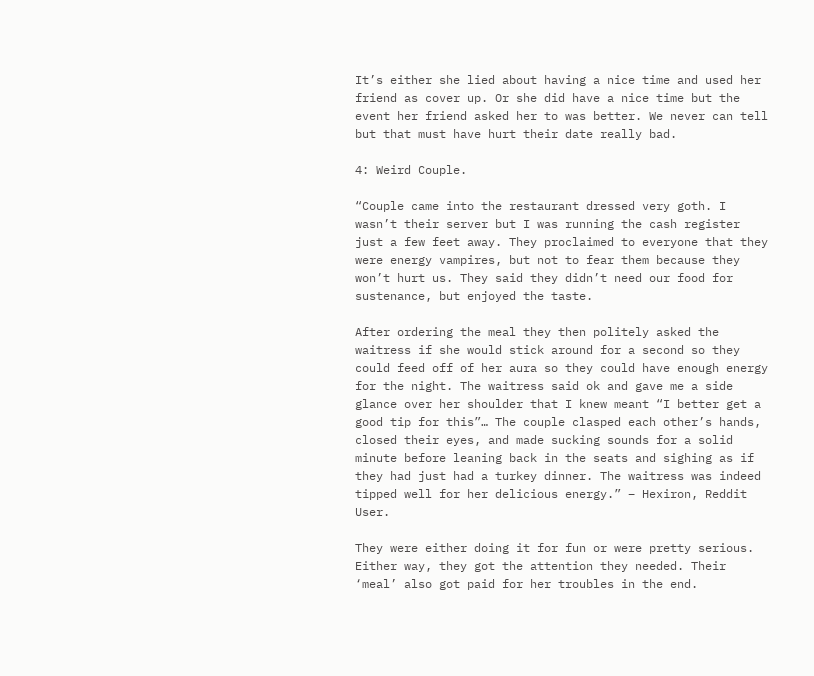It’s either she lied about having a nice time and used her friend as cover up. Or she did have a nice time but the event her friend asked her to was better. We never can tell but that must have hurt their date really bad.

4: Weird Couple.

“Couple came into the restaurant dressed very goth. I wasn’t their server but I was running the cash register just a few feet away. They proclaimed to everyone that they were energy vampires, but not to fear them because they won’t hurt us. They said they didn’t need our food for sustenance, but enjoyed the taste.

After ordering the meal they then politely asked the waitress if she would stick around for a second so they could feed off of her aura so they could have enough energy for the night. The waitress said ok and gave me a side glance over her shoulder that I knew meant “I better get a good tip for this”… The couple clasped each other’s hands, closed their eyes, and made sucking sounds for a solid minute before leaning back in the seats and sighing as if they had just had a turkey dinner. The waitress was indeed tipped well for her delicious energy.” – Hexiron, Reddit User.

They were either doing it for fun or were pretty serious. Either way, they got the attention they needed. Their ‘meal’ also got paid for her troubles in the end.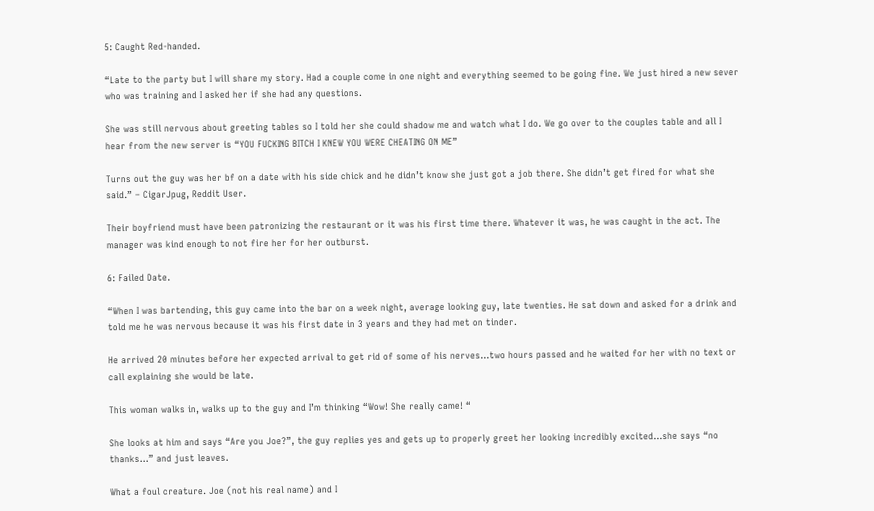5: Caught Red-handed.

“Late to the party but I will share my story. Had a couple come in one night and everything seemed to be going fine. We just hired a new sever who was training and I asked her if she had any questions.

She was still nervous about greeting tables so I told her she could shadow me and watch what I do. We go over to the couples table and all I hear from the new server is “YOU FUCKING BITCH I KNEW YOU WERE CHEATING ON ME”

Turns out the guy was her bf on a date with his side chick and he didn’t know she just got a job there. She didn’t get fired for what she said.” – CigarJpug, Reddit User.

Their boyfriend must have been patronizing the restaurant or it was his first time there. Whatever it was, he was caught in the act. The manager was kind enough to not fire her for her outburst.

6: Failed Date.

“When I was bartending, this guy came into the bar on a week night, average looking guy, late twenties. He sat down and asked for a drink and told me he was nervous because it was his first date in 3 years and they had met on tinder.

He arrived 20 minutes before her expected arrival to get rid of some of his nerves…two hours passed and he waited for her with no text or call explaining she would be late.

This woman walks in, walks up to the guy and I’m thinking “Wow! She really came! “

She looks at him and says “Are you Joe?”, the guy replies yes and gets up to properly greet her looking incredibly excited…she says “no thanks…” and just leaves.

What a foul creature. Joe (not his real name) and I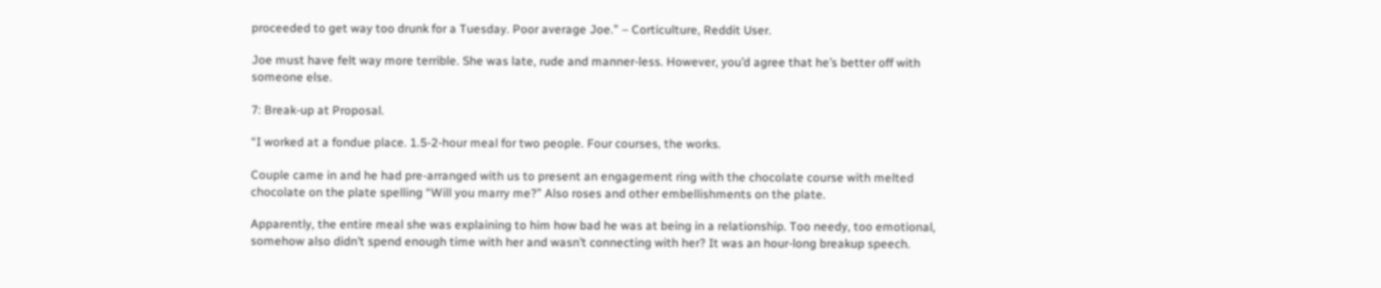proceeded to get way too drunk for a Tuesday. Poor average Joe.” – Corticulture, Reddit User.

Joe must have felt way more terrible. She was late, rude and manner-less. However, you’d agree that he’s better off with someone else.

7: Break-up at Proposal.

“I worked at a fondue place. 1.5-2-hour meal for two people. Four courses, the works.

Couple came in and he had pre-arranged with us to present an engagement ring with the chocolate course with melted chocolate on the plate spelling “Will you marry me?” Also roses and other embellishments on the plate.

Apparently, the entire meal she was explaining to him how bad he was at being in a relationship. Too needy, too emotional, somehow also didn’t spend enough time with her and wasn’t connecting with her? It was an hour-long breakup speech.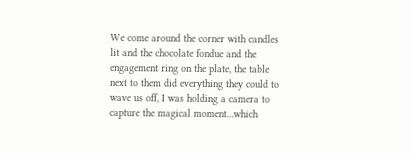We come around the corner with candles lit and the chocolate fondue and the engagement ring on the plate, the table next to them did everything they could to wave us off, I was holding a camera to capture the magical moment…which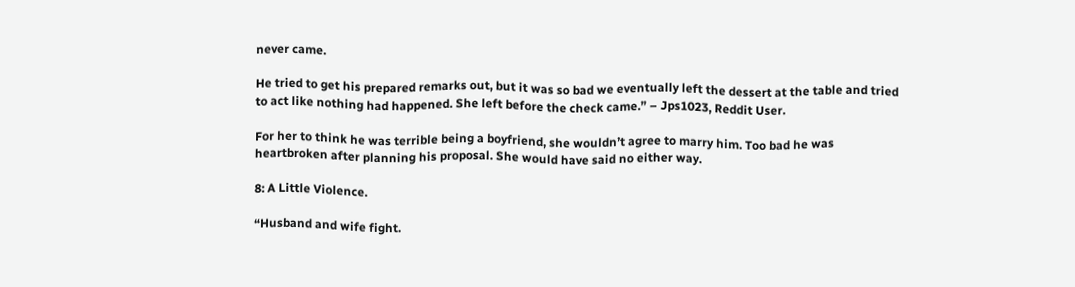never came.

He tried to get his prepared remarks out, but it was so bad we eventually left the dessert at the table and tried to act like nothing had happened. She left before the check came.” – Jps1023, Reddit User.

For her to think he was terrible being a boyfriend, she wouldn’t agree to marry him. Too bad he was heartbroken after planning his proposal. She would have said no either way.

8: A Little Violence.

“Husband and wife fight.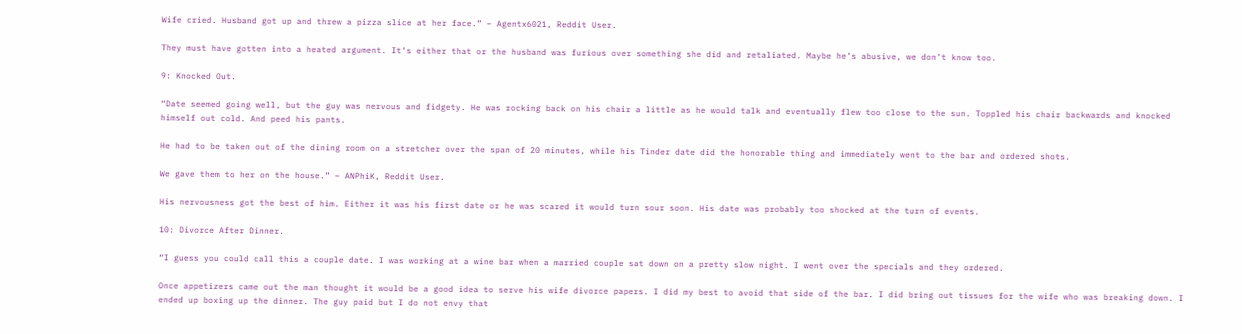Wife cried. Husband got up and threw a pizza slice at her face.” – Agentx6021, Reddit User.

They must have gotten into a heated argument. It’s either that or the husband was furious over something she did and retaliated. Maybe he’s abusive, we don’t know too.

9: Knocked Out.

“Date seemed going well, but the guy was nervous and fidgety. He was rocking back on his chair a little as he would talk and eventually flew too close to the sun. Toppled his chair backwards and knocked himself out cold. And peed his pants.

He had to be taken out of the dining room on a stretcher over the span of 20 minutes, while his Tinder date did the honorable thing and immediately went to the bar and ordered shots.

We gave them to her on the house.” – ANPhiK, Reddit User.

His nervousness got the best of him. Either it was his first date or he was scared it would turn sour soon. His date was probably too shocked at the turn of events.

10: Divorce After Dinner.

“I guess you could call this a couple date. I was working at a wine bar when a married couple sat down on a pretty slow night. I went over the specials and they ordered.

Once appetizers came out the man thought it would be a good idea to serve his wife divorce papers. I did my best to avoid that side of the bar. I did bring out tissues for the wife who was breaking down. I ended up boxing up the dinner. The guy paid but I do not envy that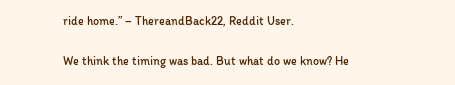ride home.” – ThereandBack22, Reddit User.

We think the timing was bad. But what do we know? He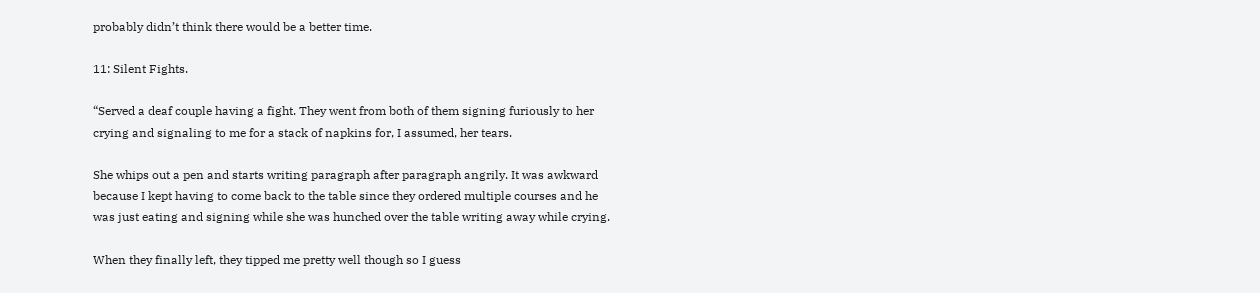probably didn’t think there would be a better time.

11: Silent Fights.

“Served a deaf couple having a fight. They went from both of them signing furiously to her crying and signaling to me for a stack of napkins for, I assumed, her tears.

She whips out a pen and starts writing paragraph after paragraph angrily. It was awkward because I kept having to come back to the table since they ordered multiple courses and he was just eating and signing while she was hunched over the table writing away while crying.

When they finally left, they tipped me pretty well though so I guess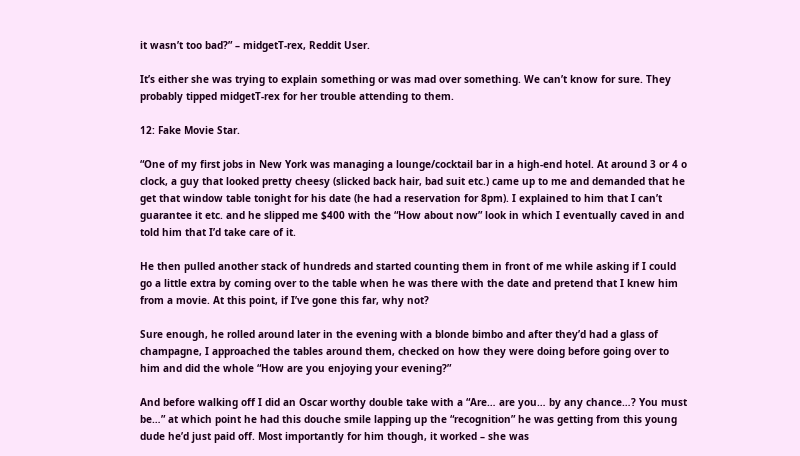it wasn’t too bad?” – midgetT-rex, Reddit User.

It’s either she was trying to explain something or was mad over something. We can’t know for sure. They probably tipped midgetT-rex for her trouble attending to them.

12: Fake Movie Star.

“One of my first jobs in New York was managing a lounge/cocktail bar in a high-end hotel. At around 3 or 4 o clock, a guy that looked pretty cheesy (slicked back hair, bad suit etc.) came up to me and demanded that he get that window table tonight for his date (he had a reservation for 8pm). I explained to him that I can’t guarantee it etc. and he slipped me $400 with the “How about now” look in which I eventually caved in and told him that I’d take care of it.

He then pulled another stack of hundreds and started counting them in front of me while asking if I could go a little extra by coming over to the table when he was there with the date and pretend that I knew him from a movie. At this point, if I’ve gone this far, why not?

Sure enough, he rolled around later in the evening with a blonde bimbo and after they’d had a glass of champagne, I approached the tables around them, checked on how they were doing before going over to him and did the whole “How are you enjoying your evening?”

And before walking off I did an Oscar worthy double take with a “Are… are you… by any chance…? You must be…” at which point he had this douche smile lapping up the “recognition” he was getting from this young dude he’d just paid off. Most importantly for him though, it worked – she was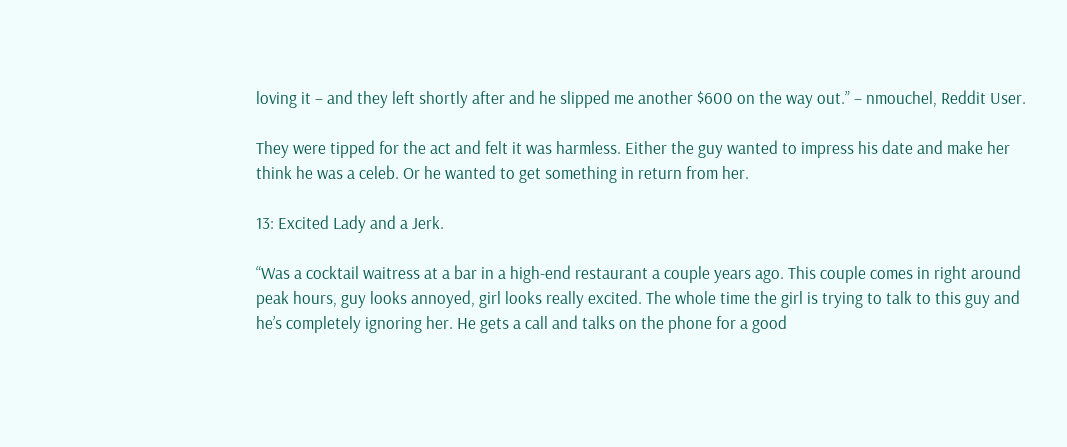loving it – and they left shortly after and he slipped me another $600 on the way out.” – nmouchel, Reddit User.

They were tipped for the act and felt it was harmless. Either the guy wanted to impress his date and make her think he was a celeb. Or he wanted to get something in return from her.

13: Excited Lady and a Jerk.

“Was a cocktail waitress at a bar in a high-end restaurant a couple years ago. This couple comes in right around peak hours, guy looks annoyed, girl looks really excited. The whole time the girl is trying to talk to this guy and he’s completely ignoring her. He gets a call and talks on the phone for a good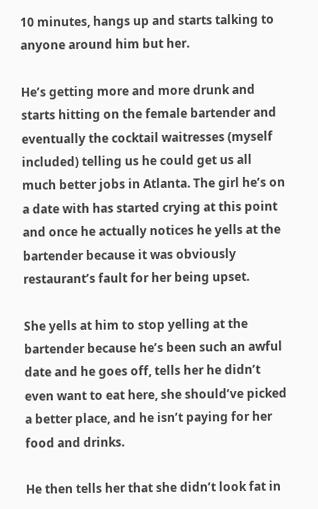10 minutes, hangs up and starts talking to anyone around him but her.

He’s getting more and more drunk and starts hitting on the female bartender and eventually the cocktail waitresses (myself included) telling us he could get us all much better jobs in Atlanta. The girl he’s on a date with has started crying at this point and once he actually notices he yells at the bartender because it was obviously restaurant’s fault for her being upset.

She yells at him to stop yelling at the bartender because he’s been such an awful date and he goes off, tells her he didn’t even want to eat here, she should’ve picked a better place, and he isn’t paying for her food and drinks.

He then tells her that she didn’t look fat in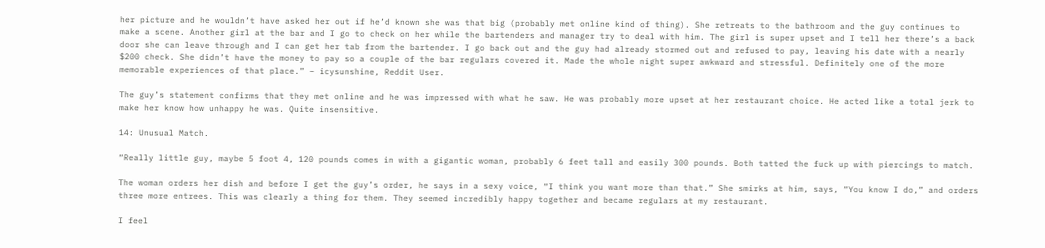her picture and he wouldn’t have asked her out if he’d known she was that big (probably met online kind of thing). She retreats to the bathroom and the guy continues to make a scene. Another girl at the bar and I go to check on her while the bartenders and manager try to deal with him. The girl is super upset and I tell her there’s a back door she can leave through and I can get her tab from the bartender. I go back out and the guy had already stormed out and refused to pay, leaving his date with a nearly $200 check. She didn’t have the money to pay so a couple of the bar regulars covered it. Made the whole night super awkward and stressful. Definitely one of the more memorable experiences of that place.” – icysunshine, Reddit User.

The guy’s statement confirms that they met online and he was impressed with what he saw. He was probably more upset at her restaurant choice. He acted like a total jerk to make her know how unhappy he was. Quite insensitive.

14: Unusual Match.

“Really little guy, maybe 5 foot 4, 120 pounds comes in with a gigantic woman, probably 6 feet tall and easily 300 pounds. Both tatted the fuck up with piercings to match.

The woman orders her dish and before I get the guy’s order, he says in a sexy voice, “I think you want more than that.” She smirks at him, says, “You know I do,” and orders three more entrees. This was clearly a thing for them. They seemed incredibly happy together and became regulars at my restaurant.

I feel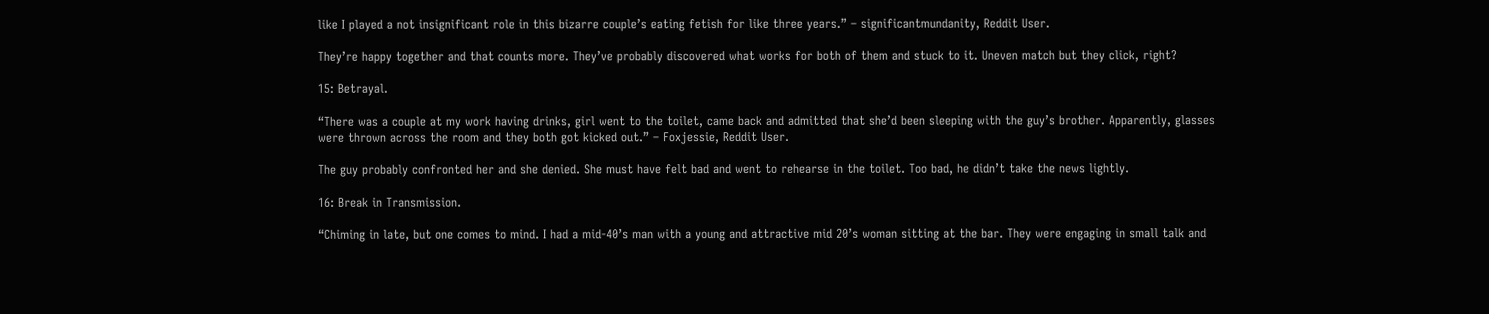like I played a not insignificant role in this bizarre couple’s eating fetish for like three years.” – significantmundanity, Reddit User.

They’re happy together and that counts more. They’ve probably discovered what works for both of them and stuck to it. Uneven match but they click, right?

15: Betrayal.

“There was a couple at my work having drinks, girl went to the toilet, came back and admitted that she’d been sleeping with the guy’s brother. Apparently, glasses were thrown across the room and they both got kicked out.” – Foxjessie, Reddit User.

The guy probably confronted her and she denied. She must have felt bad and went to rehearse in the toilet. Too bad, he didn’t take the news lightly.

16: Break in Transmission.

“Chiming in late, but one comes to mind. I had a mid-40’s man with a young and attractive mid 20’s woman sitting at the bar. They were engaging in small talk and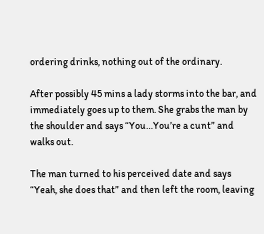ordering drinks, nothing out of the ordinary.

After possibly 45 mins a lady storms into the bar, and immediately goes up to them. She grabs the man by the shoulder and says “You…You’re a cunt” and walks out.

The man turned to his perceived date and says “Yeah, she does that” and then left the room, leaving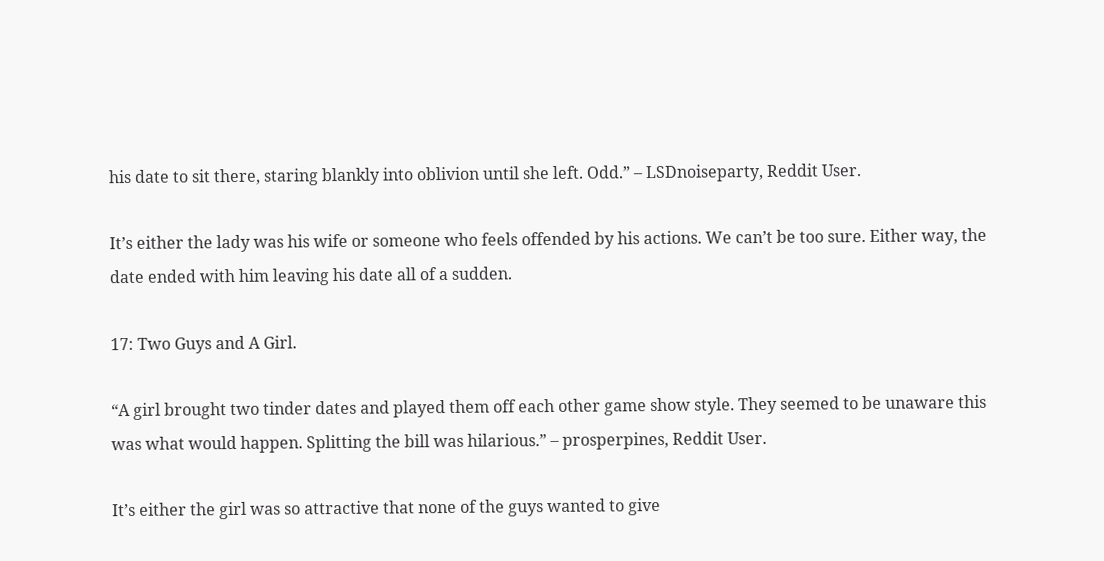his date to sit there, staring blankly into oblivion until she left. Odd.” – LSDnoiseparty, Reddit User.

It’s either the lady was his wife or someone who feels offended by his actions. We can’t be too sure. Either way, the date ended with him leaving his date all of a sudden.

17: Two Guys and A Girl.

“A girl brought two tinder dates and played them off each other game show style. They seemed to be unaware this was what would happen. Splitting the bill was hilarious.” – prosperpines, Reddit User.

It’s either the girl was so attractive that none of the guys wanted to give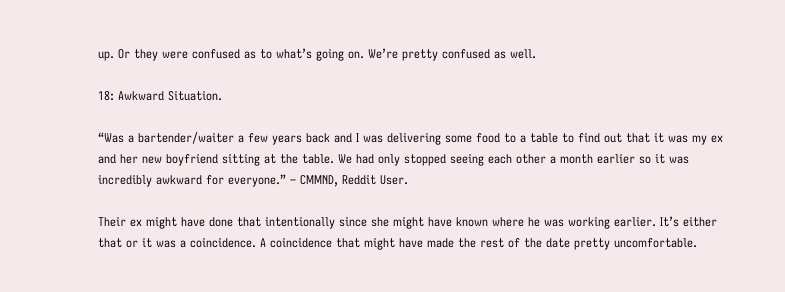up. Or they were confused as to what’s going on. We’re pretty confused as well.

18: Awkward Situation.

“Was a bartender/waiter a few years back and I was delivering some food to a table to find out that it was my ex and her new boyfriend sitting at the table. We had only stopped seeing each other a month earlier so it was incredibly awkward for everyone.” – CMMND, Reddit User.

Their ex might have done that intentionally since she might have known where he was working earlier. It’s either that or it was a coincidence. A coincidence that might have made the rest of the date pretty uncomfortable.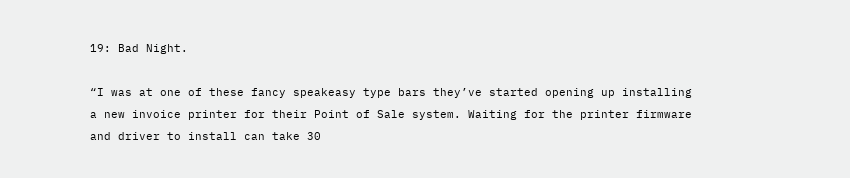19: Bad Night.

“I was at one of these fancy speakeasy type bars they’ve started opening up installing a new invoice printer for their Point of Sale system. Waiting for the printer firmware and driver to install can take 30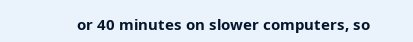or 40 minutes on slower computers, so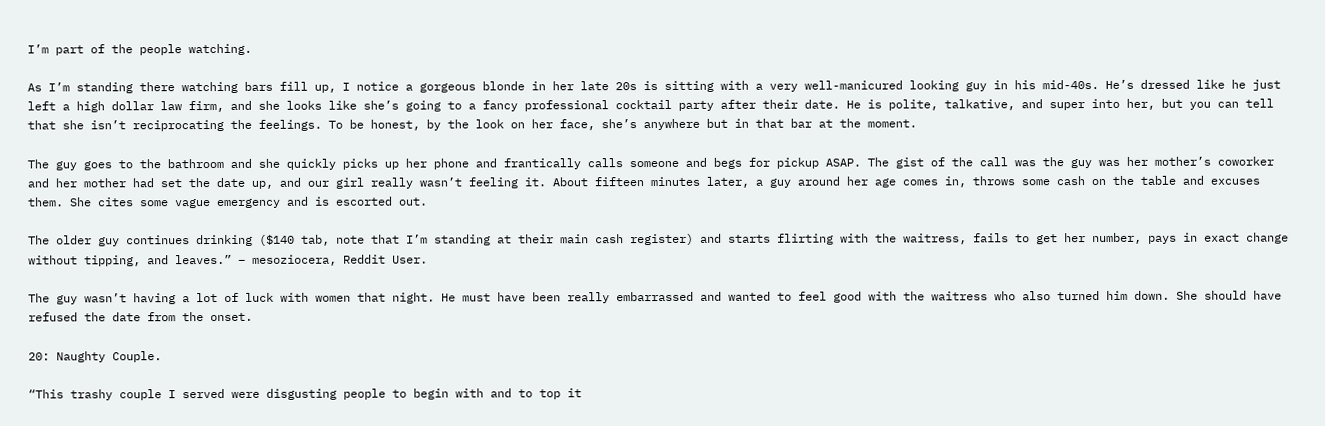I’m part of the people watching.

As I’m standing there watching bars fill up, I notice a gorgeous blonde in her late 20s is sitting with a very well-manicured looking guy in his mid-40s. He’s dressed like he just left a high dollar law firm, and she looks like she’s going to a fancy professional cocktail party after their date. He is polite, talkative, and super into her, but you can tell that she isn’t reciprocating the feelings. To be honest, by the look on her face, she’s anywhere but in that bar at the moment.

The guy goes to the bathroom and she quickly picks up her phone and frantically calls someone and begs for pickup ASAP. The gist of the call was the guy was her mother’s coworker and her mother had set the date up, and our girl really wasn’t feeling it. About fifteen minutes later, a guy around her age comes in, throws some cash on the table and excuses them. She cites some vague emergency and is escorted out.

The older guy continues drinking ($140 tab, note that I’m standing at their main cash register) and starts flirting with the waitress, fails to get her number, pays in exact change without tipping, and leaves.” – mesoziocera, Reddit User.

The guy wasn’t having a lot of luck with women that night. He must have been really embarrassed and wanted to feel good with the waitress who also turned him down. She should have refused the date from the onset.

20: Naughty Couple.

“This trashy couple I served were disgusting people to begin with and to top it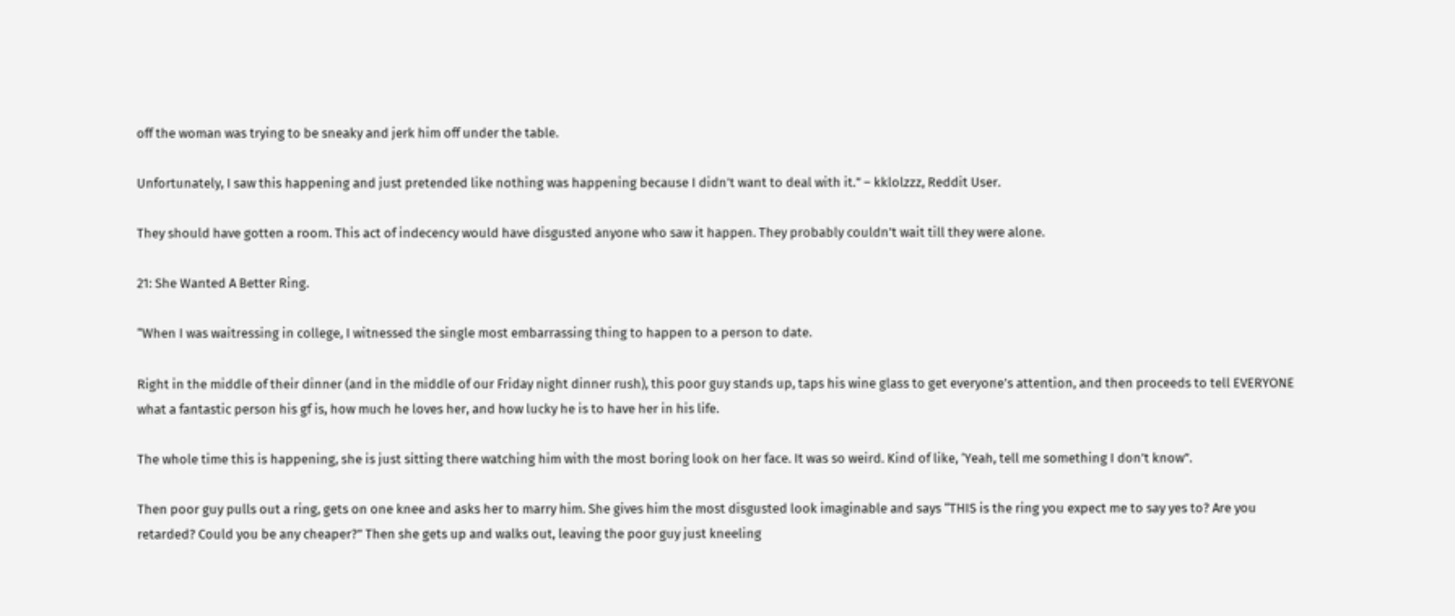off the woman was trying to be sneaky and jerk him off under the table.

Unfortunately, I saw this happening and just pretended like nothing was happening because I didn’t want to deal with it.” – kklolzzz, Reddit User.

They should have gotten a room. This act of indecency would have disgusted anyone who saw it happen. They probably couldn’t wait till they were alone.

21: She Wanted A Better Ring.

“When I was waitressing in college, I witnessed the single most embarrassing thing to happen to a person to date.

Right in the middle of their dinner (and in the middle of our Friday night dinner rush), this poor guy stands up, taps his wine glass to get everyone’s attention, and then proceeds to tell EVERYONE what a fantastic person his gf is, how much he loves her, and how lucky he is to have her in his life.

The whole time this is happening, she is just sitting there watching him with the most boring look on her face. It was so weird. Kind of like, ‘Yeah, tell me something I don’t know”.

Then poor guy pulls out a ring, gets on one knee and asks her to marry him. She gives him the most disgusted look imaginable and says “THIS is the ring you expect me to say yes to? Are you retarded? Could you be any cheaper?” Then she gets up and walks out, leaving the poor guy just kneeling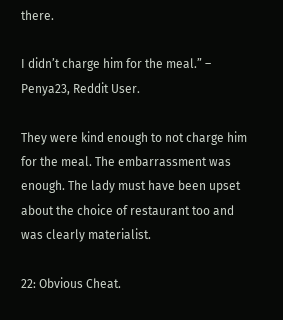there.

I didn’t charge him for the meal.” – Penya23, Reddit User.

They were kind enough to not charge him for the meal. The embarrassment was enough. The lady must have been upset about the choice of restaurant too and was clearly materialist.

22: Obvious Cheat.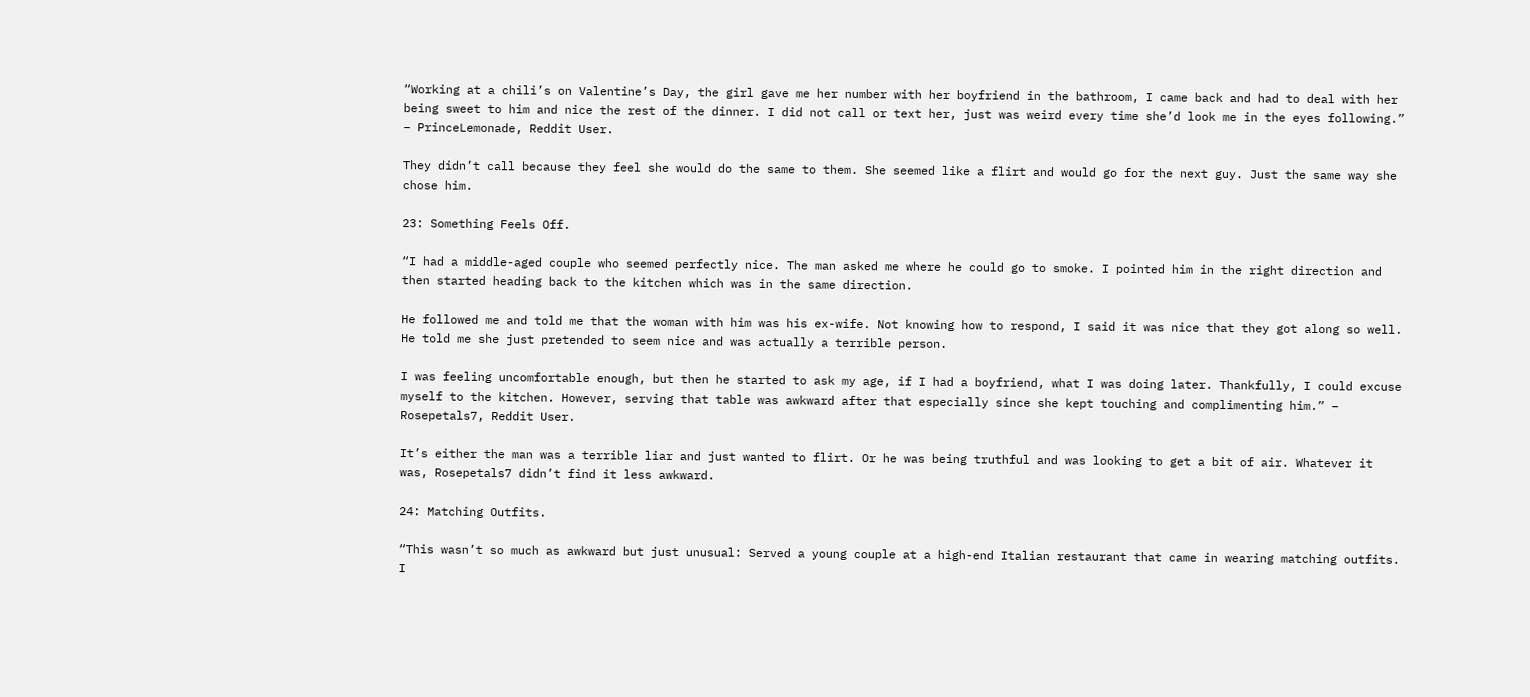“Working at a chili’s on Valentine’s Day, the girl gave me her number with her boyfriend in the bathroom, I came back and had to deal with her being sweet to him and nice the rest of the dinner. I did not call or text her, just was weird every time she’d look me in the eyes following.” – PrinceLemonade, Reddit User.

They didn’t call because they feel she would do the same to them. She seemed like a flirt and would go for the next guy. Just the same way she chose him.

23: Something Feels Off.

“I had a middle-aged couple who seemed perfectly nice. The man asked me where he could go to smoke. I pointed him in the right direction and then started heading back to the kitchen which was in the same direction.

He followed me and told me that the woman with him was his ex-wife. Not knowing how to respond, I said it was nice that they got along so well. He told me she just pretended to seem nice and was actually a terrible person.

I was feeling uncomfortable enough, but then he started to ask my age, if I had a boyfriend, what I was doing later. Thankfully, I could excuse myself to the kitchen. However, serving that table was awkward after that especially since she kept touching and complimenting him.” – Rosepetals7, Reddit User.

It’s either the man was a terrible liar and just wanted to flirt. Or he was being truthful and was looking to get a bit of air. Whatever it was, Rosepetals7 didn’t find it less awkward.

24: Matching Outfits.

“This wasn’t so much as awkward but just unusual: Served a young couple at a high-end Italian restaurant that came in wearing matching outfits. I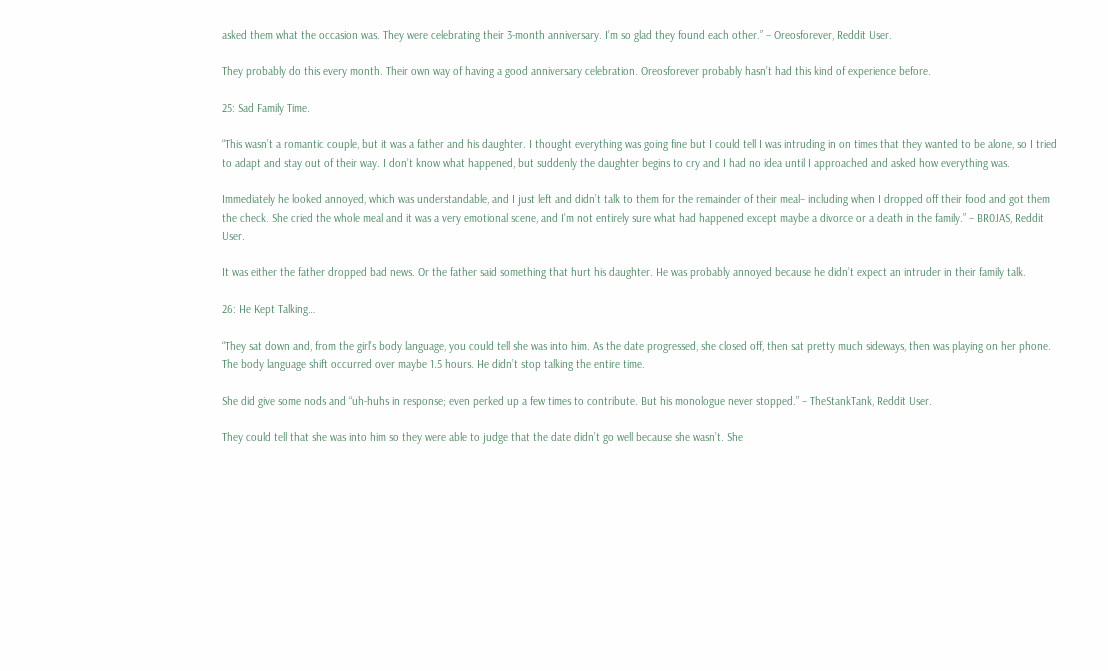asked them what the occasion was. They were celebrating their 3-month anniversary. I’m so glad they found each other.” – Oreosforever, Reddit User.

They probably do this every month. Their own way of having a good anniversary celebration. Oreosforever probably hasn’t had this kind of experience before.

25: Sad Family Time.

“This wasn’t a romantic couple, but it was a father and his daughter. I thought everything was going fine but I could tell I was intruding in on times that they wanted to be alone, so I tried to adapt and stay out of their way. I don’t know what happened, but suddenly the daughter begins to cry and I had no idea until I approached and asked how everything was.

Immediately he looked annoyed, which was understandable, and I just left and didn’t talk to them for the remainder of their meal– including when I dropped off their food and got them the check. She cried the whole meal and it was a very emotional scene, and I’m not entirely sure what had happened except maybe a divorce or a death in the family.” – BR0JAS, Reddit User.

It was either the father dropped bad news. Or the father said something that hurt his daughter. He was probably annoyed because he didn’t expect an intruder in their family talk.

26: He Kept Talking…

“They sat down and, from the girl’s body language, you could tell she was into him. As the date progressed, she closed off, then sat pretty much sideways, then was playing on her phone. The body language shift occurred over maybe 1.5 hours. He didn’t stop talking the entire time.

She did give some nods and “uh-huhs in response; even perked up a few times to contribute. But his monologue never stopped.” – TheStankTank, Reddit User.

They could tell that she was into him so they were able to judge that the date didn’t go well because she wasn’t. She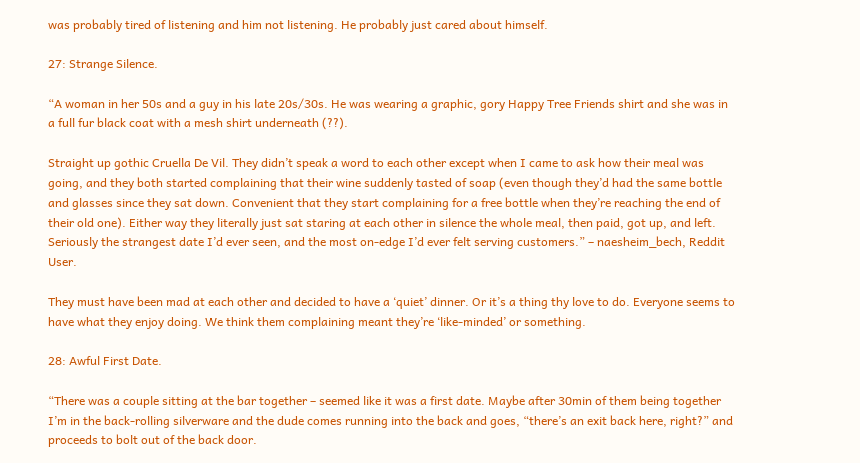was probably tired of listening and him not listening. He probably just cared about himself.

27: Strange Silence.

“A woman in her 50s and a guy in his late 20s/30s. He was wearing a graphic, gory Happy Tree Friends shirt and she was in a full fur black coat with a mesh shirt underneath (??).

Straight up gothic Cruella De Vil. They didn’t speak a word to each other except when I came to ask how their meal was going, and they both started complaining that their wine suddenly tasted of soap (even though they’d had the same bottle and glasses since they sat down. Convenient that they start complaining for a free bottle when they’re reaching the end of their old one). Either way they literally just sat staring at each other in silence the whole meal, then paid, got up, and left. Seriously the strangest date I’d ever seen, and the most on-edge I’d ever felt serving customers.” – naesheim_bech, Reddit User.

They must have been mad at each other and decided to have a ‘quiet’ dinner. Or it’s a thing thy love to do. Everyone seems to have what they enjoy doing. We think them complaining meant they’re ‘like-minded’ or something.

28: Awful First Date.

“There was a couple sitting at the bar together – seemed like it was a first date. Maybe after 30min of them being together I’m in the back-rolling silverware and the dude comes running into the back and goes, “there’s an exit back here, right?” and proceeds to bolt out of the back door.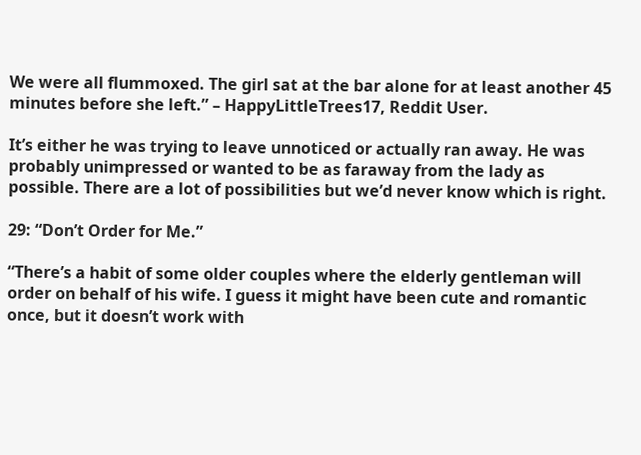We were all flummoxed. The girl sat at the bar alone for at least another 45 minutes before she left.” – HappyLittleTrees17, Reddit User.

It’s either he was trying to leave unnoticed or actually ran away. He was probably unimpressed or wanted to be as faraway from the lady as possible. There are a lot of possibilities but we’d never know which is right.

29: “Don’t Order for Me.”

“There’s a habit of some older couples where the elderly gentleman will order on behalf of his wife. I guess it might have been cute and romantic once, but it doesn’t work with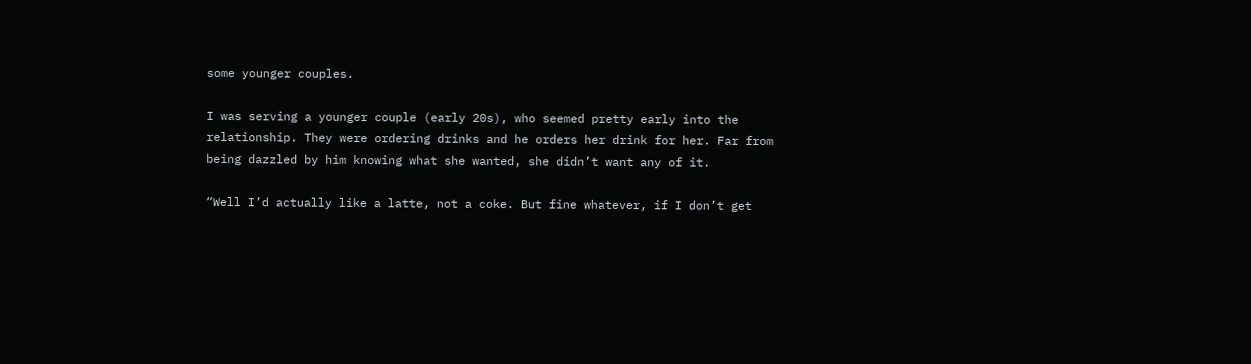some younger couples.

I was serving a younger couple (early 20s), who seemed pretty early into the relationship. They were ordering drinks and he orders her drink for her. Far from being dazzled by him knowing what she wanted, she didn’t want any of it.

“Well I’d actually like a latte, not a coke. But fine whatever, if I don’t get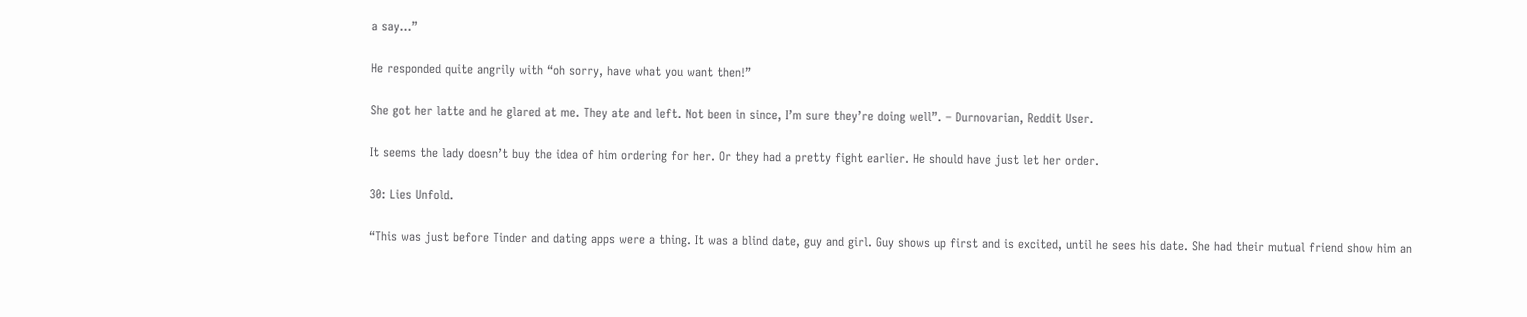a say…”

He responded quite angrily with “oh sorry, have what you want then!”

She got her latte and he glared at me. They ate and left. Not been in since, I’m sure they’re doing well”. – Durnovarian, Reddit User.

It seems the lady doesn’t buy the idea of him ordering for her. Or they had a pretty fight earlier. He should have just let her order.

30: Lies Unfold.

“This was just before Tinder and dating apps were a thing. It was a blind date, guy and girl. Guy shows up first and is excited, until he sees his date. She had their mutual friend show him an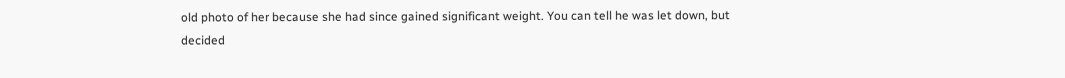old photo of her because she had since gained significant weight. You can tell he was let down, but decided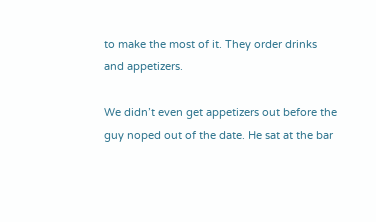to make the most of it. They order drinks and appetizers.

We didn’t even get appetizers out before the guy noped out of the date. He sat at the bar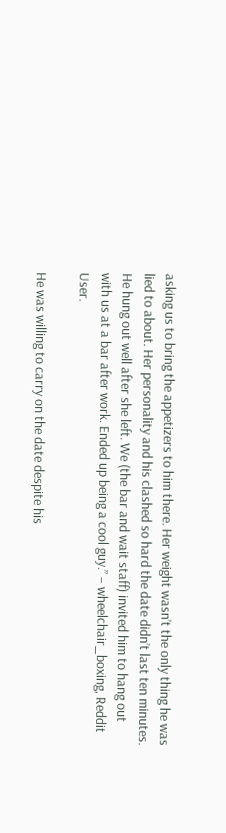asking us to bring the appetizers to him there. Her weight wasn’t the only thing he was lied to about. Her personality and his clashed so hard the date didn’t last ten minutes. He hung out well after she left. We (the bar and wait staff) invited him to hang out with us at a bar after work. Ended up being a cool guy.” – wheelchair_boxing, Reddit User.

He was willing to carry on the date despite his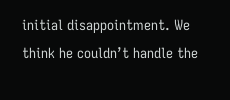initial disappointment. We think he couldn’t handle the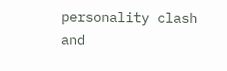personality clash and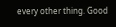every other thing. Good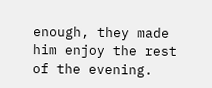enough, they made him enjoy the rest of the evening.